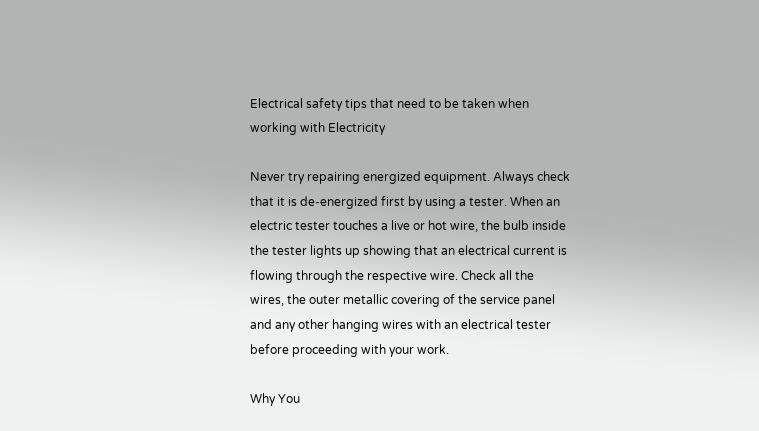Electrical safety tips that need to be taken when working with Electricity

Never try repairing energized equipment. Always check that it is de-energized first by using a tester. When an electric tester touches a live or hot wire, the bulb inside the tester lights up showing that an electrical current is flowing through the respective wire. Check all the wires, the outer metallic covering of the service panel and any other hanging wires with an electrical tester before proceeding with your work.

Why You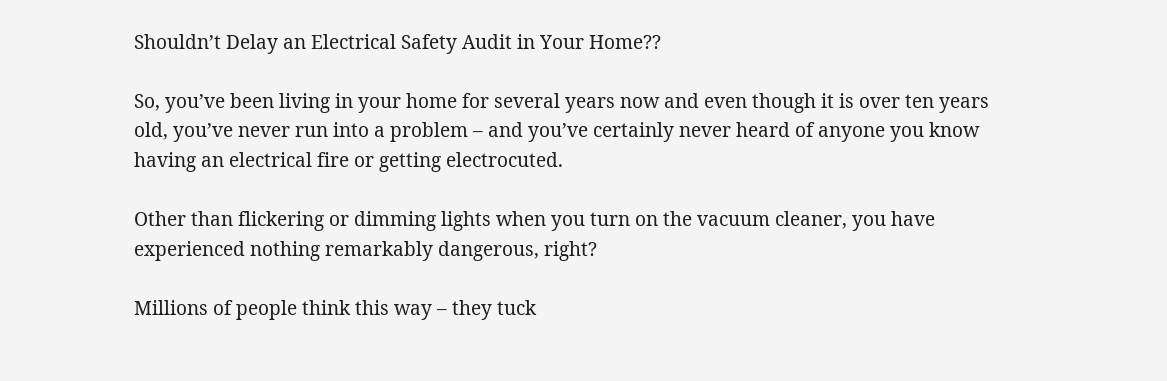Shouldn’t Delay an Electrical Safety Audit in Your Home??

So, you’ve been living in your home for several years now and even though it is over ten years old, you’ve never run into a problem – and you’ve certainly never heard of anyone you know having an electrical fire or getting electrocuted.

Other than flickering or dimming lights when you turn on the vacuum cleaner, you have experienced nothing remarkably dangerous, right?

Millions of people think this way – they tuck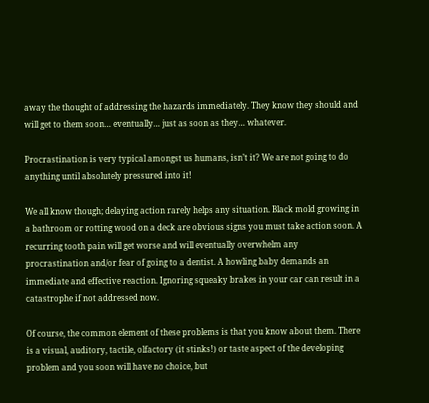away the thought of addressing the hazards immediately. They know they should and will get to them soon… eventually… just as soon as they… whatever.

Procrastination is very typical amongst us humans, isn’t it? We are not going to do anything until absolutely pressured into it!

We all know though; delaying action rarely helps any situation. Black mold growing in a bathroom or rotting wood on a deck are obvious signs you must take action soon. A recurring tooth pain will get worse and will eventually overwhelm any procrastination and/or fear of going to a dentist. A howling baby demands an immediate and effective reaction. Ignoring squeaky brakes in your car can result in a catastrophe if not addressed now.

Of course, the common element of these problems is that you know about them. There is a visual, auditory, tactile, olfactory (it stinks!) or taste aspect of the developing problem and you soon will have no choice, but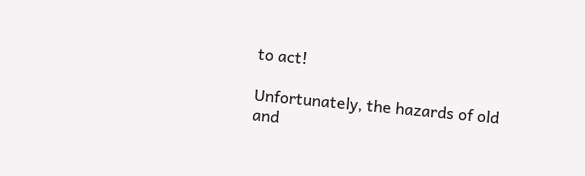to act!

Unfortunately, the hazards of old and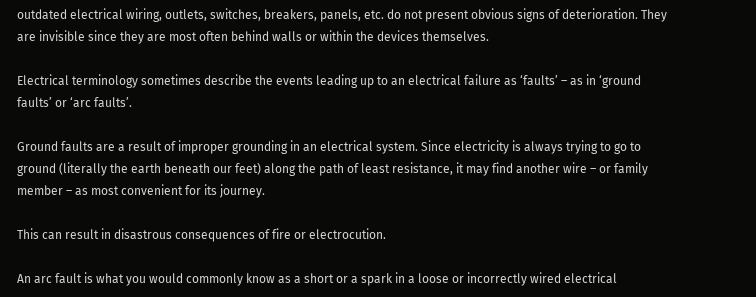outdated electrical wiring, outlets, switches, breakers, panels, etc. do not present obvious signs of deterioration. They are invisible since they are most often behind walls or within the devices themselves.

Electrical terminology sometimes describe the events leading up to an electrical failure as ‘faults’ – as in ‘ground faults’ or ‘arc faults’.

Ground faults are a result of improper grounding in an electrical system. Since electricity is always trying to go to ground (literally the earth beneath our feet) along the path of least resistance, it may find another wire – or family member – as most convenient for its journey.

This can result in disastrous consequences of fire or electrocution.

An arc fault is what you would commonly know as a short or a spark in a loose or incorrectly wired electrical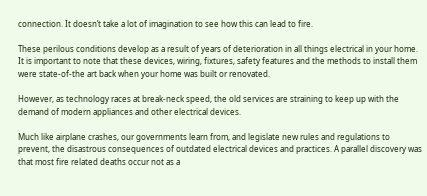connection. It doesn’t take a lot of imagination to see how this can lead to fire.

These perilous conditions develop as a result of years of deterioration in all things electrical in your home. It is important to note that these devices, wiring, fixtures, safety features and the methods to install them were state-of-the art back when your home was built or renovated.

However, as technology races at break-neck speed, the old services are straining to keep up with the demand of modern appliances and other electrical devices.

Much like airplane crashes, our governments learn from, and legislate new rules and regulations to prevent, the disastrous consequences of outdated electrical devices and practices. A parallel discovery was that most fire related deaths occur not as a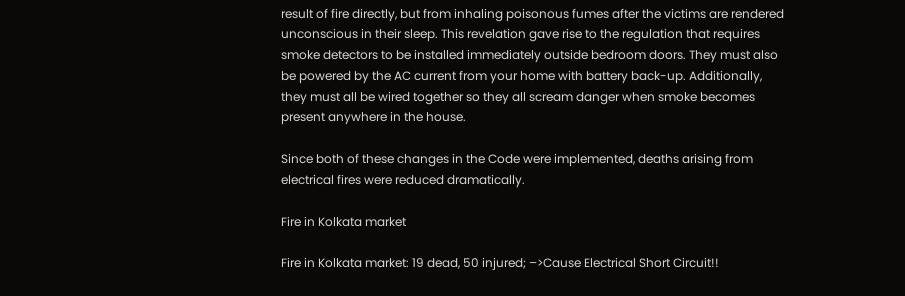result of fire directly, but from inhaling poisonous fumes after the victims are rendered unconscious in their sleep. This revelation gave rise to the regulation that requires smoke detectors to be installed immediately outside bedroom doors. They must also be powered by the AC current from your home with battery back-up. Additionally, they must all be wired together so they all scream danger when smoke becomes present anywhere in the house.

Since both of these changes in the Code were implemented, deaths arising from electrical fires were reduced dramatically.

Fire in Kolkata market

Fire in Kolkata market: 19 dead, 50 injured; –>Cause Electrical Short Circuit!!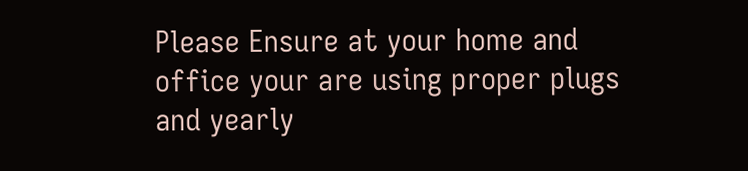Please Ensure at your home and office your are using proper plugs and yearly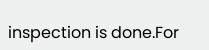inspection is done.For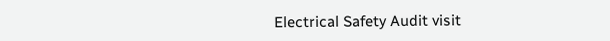Electrical Safety Audit visit